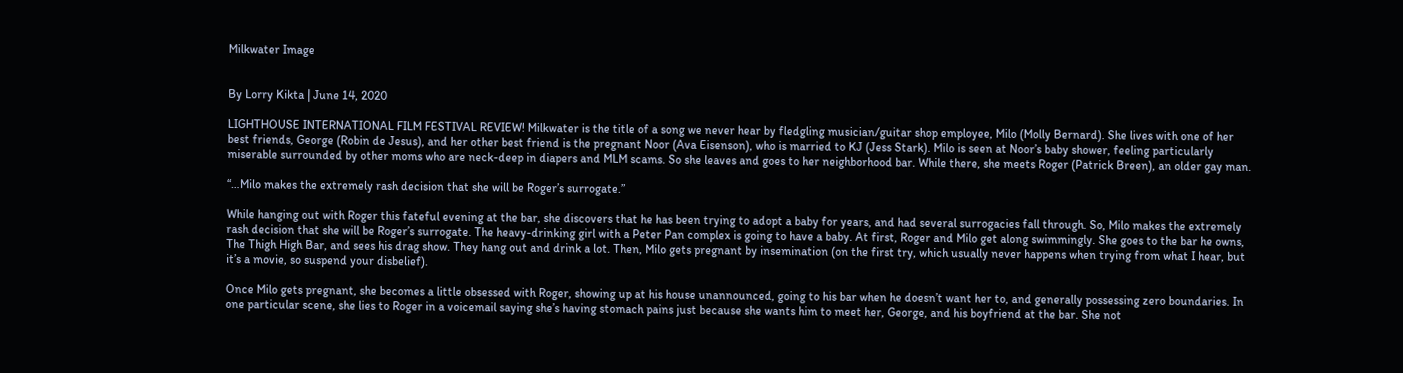Milkwater Image


By Lorry Kikta | June 14, 2020

LIGHTHOUSE INTERNATIONAL FILM FESTIVAL REVIEW! Milkwater is the title of a song we never hear by fledgling musician/guitar shop employee, Milo (Molly Bernard). She lives with one of her best friends, George (Robin de Jesus), and her other best friend is the pregnant Noor (Ava Eisenson), who is married to KJ (Jess Stark). Milo is seen at Noor’s baby shower, feeling particularly miserable surrounded by other moms who are neck-deep in diapers and MLM scams. So she leaves and goes to her neighborhood bar. While there, she meets Roger (Patrick Breen), an older gay man.

“…Milo makes the extremely rash decision that she will be Roger’s surrogate.”

While hanging out with Roger this fateful evening at the bar, she discovers that he has been trying to adopt a baby for years, and had several surrogacies fall through. So, Milo makes the extremely rash decision that she will be Roger’s surrogate. The heavy-drinking girl with a Peter Pan complex is going to have a baby. At first, Roger and Milo get along swimmingly. She goes to the bar he owns, The Thigh High Bar, and sees his drag show. They hang out and drink a lot. Then, Milo gets pregnant by insemination (on the first try, which usually never happens when trying from what I hear, but it’s a movie, so suspend your disbelief).

Once Milo gets pregnant, she becomes a little obsessed with Roger, showing up at his house unannounced, going to his bar when he doesn’t want her to, and generally possessing zero boundaries. In one particular scene, she lies to Roger in a voicemail saying she’s having stomach pains just because she wants him to meet her, George, and his boyfriend at the bar. She not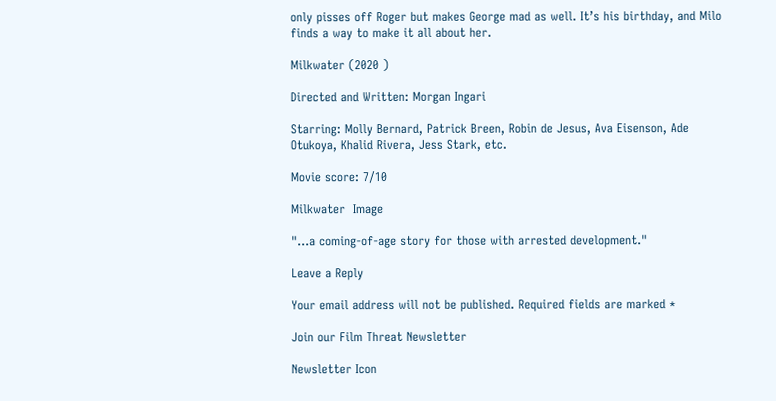only pisses off Roger but makes George mad as well. It’s his birthday, and Milo finds a way to make it all about her.

Milkwater (2020 )

Directed and Written: Morgan Ingari

Starring: Molly Bernard, Patrick Breen, Robin de Jesus, Ava Eisenson, Ade Otukoya, Khalid Rivera, Jess Stark, etc.

Movie score: 7/10

Milkwater  Image

"…a coming-of-age story for those with arrested development."

Leave a Reply

Your email address will not be published. Required fields are marked *

Join our Film Threat Newsletter

Newsletter Icon